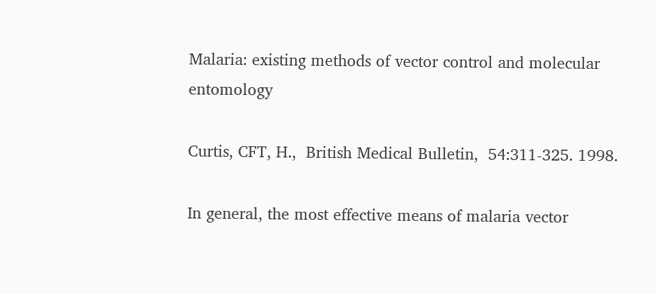Malaria: existing methods of vector control and molecular entomology

Curtis, CFT, H.,  British Medical Bulletin,  54:311-325. 1998.

In general, the most effective means of malaria vector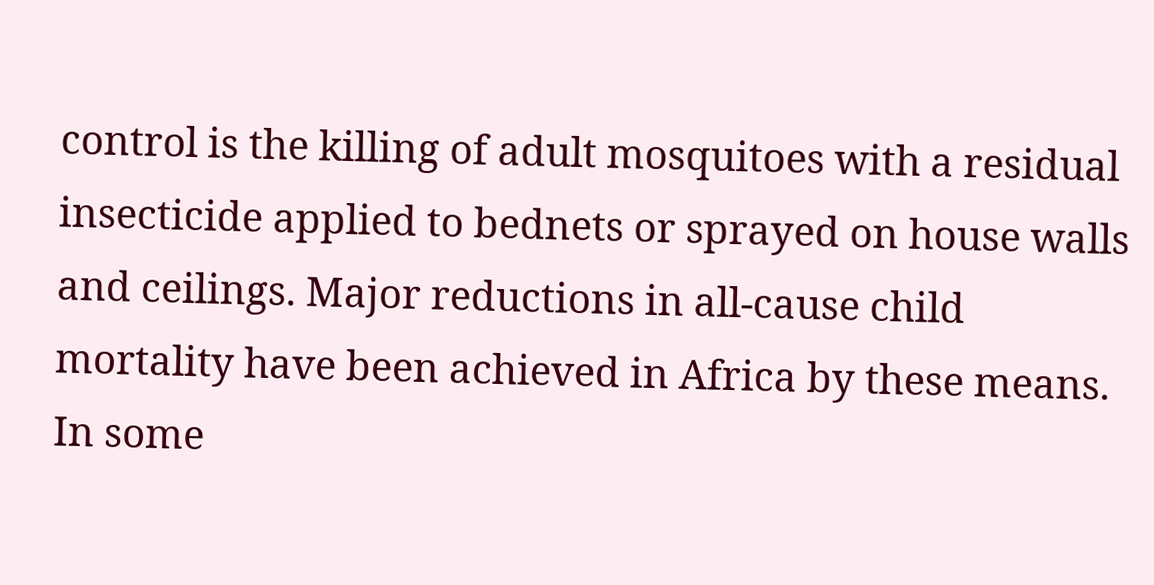control is the killing of adult mosquitoes with a residual insecticide applied to bednets or sprayed on house walls and ceilings. Major reductions in all-cause child mortality have been achieved in Africa by these means. In some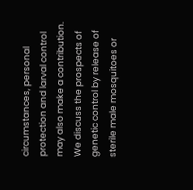circumstances, personal protection and larval control may also make a contribution. We discuss the prospects of genetic control by release of sterile male mosquitoes or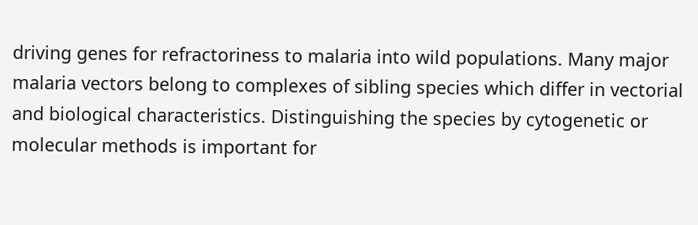driving genes for refractoriness to malaria into wild populations. Many major malaria vectors belong to complexes of sibling species which differ in vectorial and biological characteristics. Distinguishing the species by cytogenetic or molecular methods is important for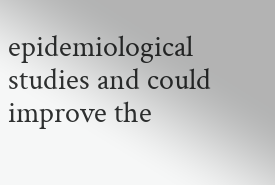epidemiological studies and could improve the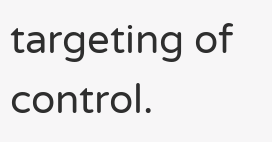targeting of control.